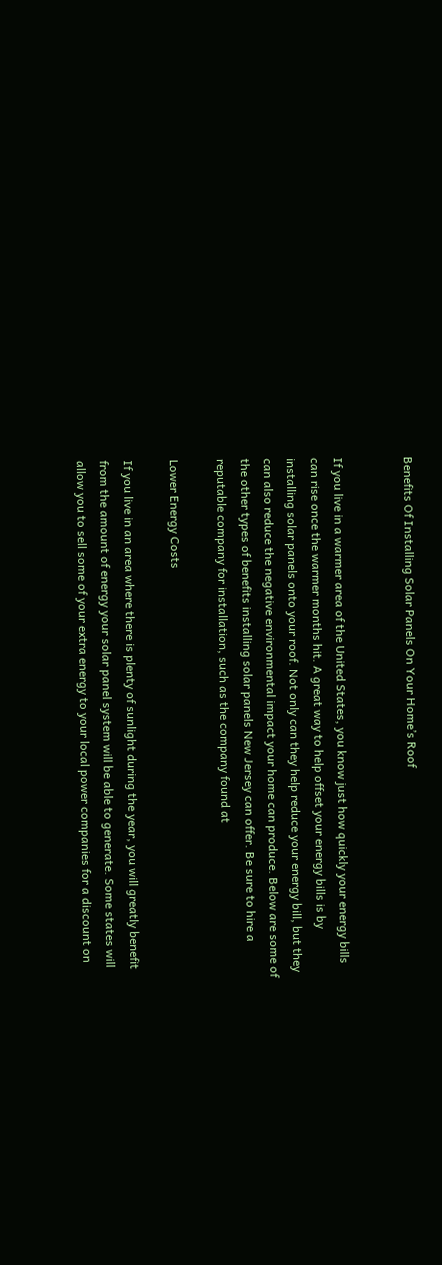Benefits Of Installing Solar Panels On Your Home’s Roof


If you live in a warmer area of the United States, you know just how quickly your energy bills can rise once the warmer months hit. A great way to help offset your energy bills is by installing solar panels onto your roof. Not only can they help reduce your energy bill, but they can also reduce the negative environmental impact your home can produce. Below are some of the other types of benefits installing solar panels New Jersey can offer. Be sure to hire a reputable company for installation, such as the company found at

Lower Energy Costs

If you live in an area where there is plenty of sunlight during the year, you will greatly benefit from the amount of energy your solar panel system will be able to generate. Some states will allow you to sell some of your extra energy to your local power companies for a discount on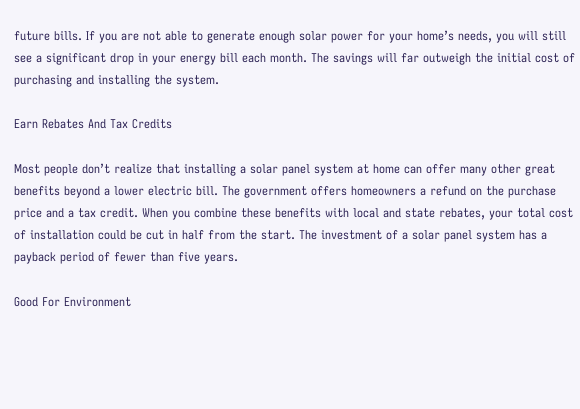future bills. If you are not able to generate enough solar power for your home’s needs, you will still see a significant drop in your energy bill each month. The savings will far outweigh the initial cost of purchasing and installing the system.

Earn Rebates And Tax Credits

Most people don’t realize that installing a solar panel system at home can offer many other great benefits beyond a lower electric bill. The government offers homeowners a refund on the purchase price and a tax credit. When you combine these benefits with local and state rebates, your total cost of installation could be cut in half from the start. The investment of a solar panel system has a payback period of fewer than five years.

Good For Environment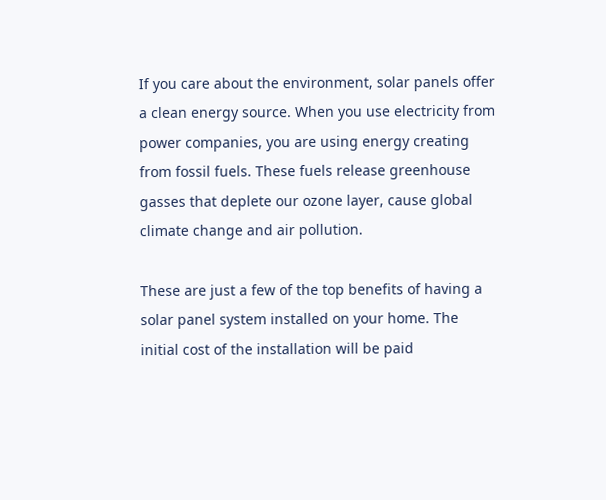If you care about the environment, solar panels offer a clean energy source. When you use electricity from power companies, you are using energy creating from fossil fuels. These fuels release greenhouse gasses that deplete our ozone layer, cause global climate change and air pollution.

These are just a few of the top benefits of having a solar panel system installed on your home. The initial cost of the installation will be paid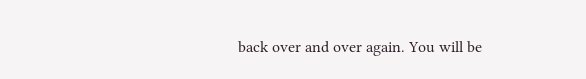back over and over again. You will be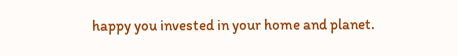happy you invested in your home and planet.